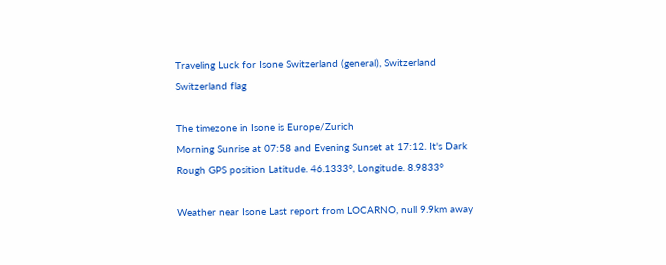Traveling Luck for Isone Switzerland (general), Switzerland Switzerland flag

The timezone in Isone is Europe/Zurich
Morning Sunrise at 07:58 and Evening Sunset at 17:12. It's Dark
Rough GPS position Latitude. 46.1333°, Longitude. 8.9833°

Weather near Isone Last report from LOCARNO, null 9.9km away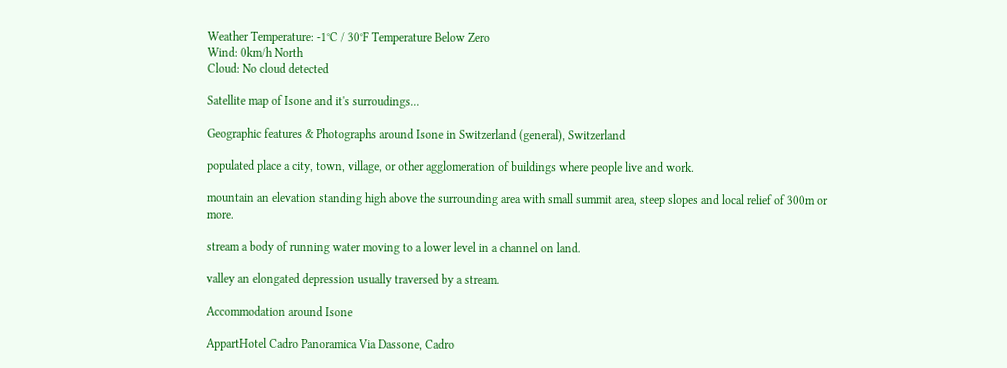Weather Temperature: -1°C / 30°F Temperature Below Zero
Wind: 0km/h North
Cloud: No cloud detected

Satellite map of Isone and it's surroudings...

Geographic features & Photographs around Isone in Switzerland (general), Switzerland

populated place a city, town, village, or other agglomeration of buildings where people live and work.

mountain an elevation standing high above the surrounding area with small summit area, steep slopes and local relief of 300m or more.

stream a body of running water moving to a lower level in a channel on land.

valley an elongated depression usually traversed by a stream.

Accommodation around Isone

AppartHotel Cadro Panoramica Via Dassone, Cadro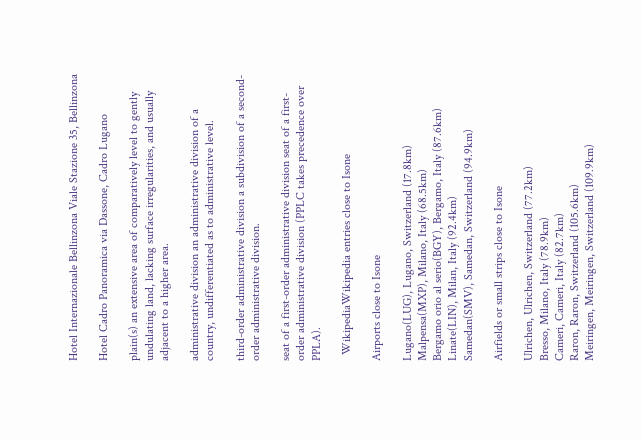Hotel Internazionale Bellinzona Viale Stazione 35, Bellinzona

Hotel Cadro Panoramica via Dassone, Cadro Lugano

plain(s) an extensive area of comparatively level to gently undulating land, lacking surface irregularities, and usually adjacent to a higher area.

administrative division an administrative division of a country, undifferentiated as to administrative level.

third-order administrative division a subdivision of a second-order administrative division.

seat of a first-order administrative division seat of a first-order administrative division (PPLC takes precedence over PPLA).

  WikipediaWikipedia entries close to Isone

Airports close to Isone

Lugano(LUG), Lugano, Switzerland (17.8km)
Malpensa(MXP), Milano, Italy (68.5km)
Bergamo orio al serio(BGY), Bergamo, Italy (87.6km)
Linate(LIN), Milan, Italy (92.4km)
Samedan(SMV), Samedan, Switzerland (94.9km)

Airfields or small strips close to Isone

Ulrichen, Ulrichen, Switzerland (77.2km)
Bresso, Milano, Italy (78.9km)
Cameri, Cameri, Italy (82.7km)
Raron, Raron, Switzerland (105.6km)
Meiringen, Meiringen, Switzerland (109.9km)